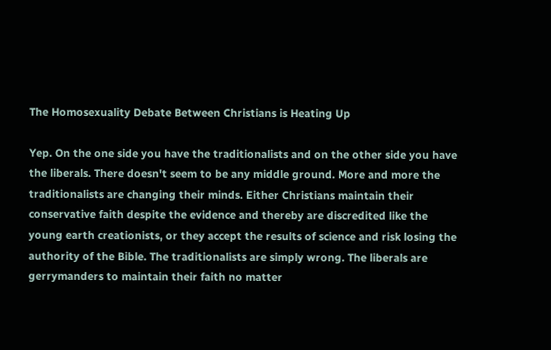The Homosexuality Debate Between Christians is Heating Up

Yep. On the one side you have the traditionalists and on the other side you have the liberals. There doesn't seem to be any middle ground. More and more the traditionalists are changing their minds. Either Christians maintain their conservative faith despite the evidence and thereby are discredited like the young earth creationists, or they accept the results of science and risk losing the authority of the Bible. The traditionalists are simply wrong. The liberals are gerrymanders to maintain their faith no matter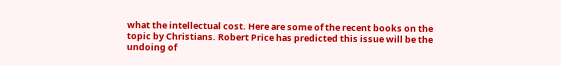what the intellectual cost. Here are some of the recent books on the topic by Christians. Robert Price has predicted this issue will be the undoing of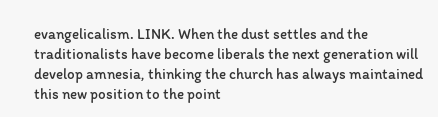evangelicalism. LINK. When the dust settles and the traditionalists have become liberals the next generation will develop amnesia, thinking the church has always maintained this new position to the point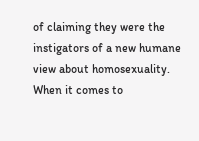of claiming they were the instigators of a new humane view about homosexuality. When it comes to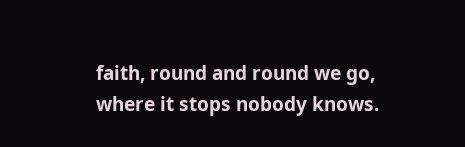faith, round and round we go, where it stops nobody knows.